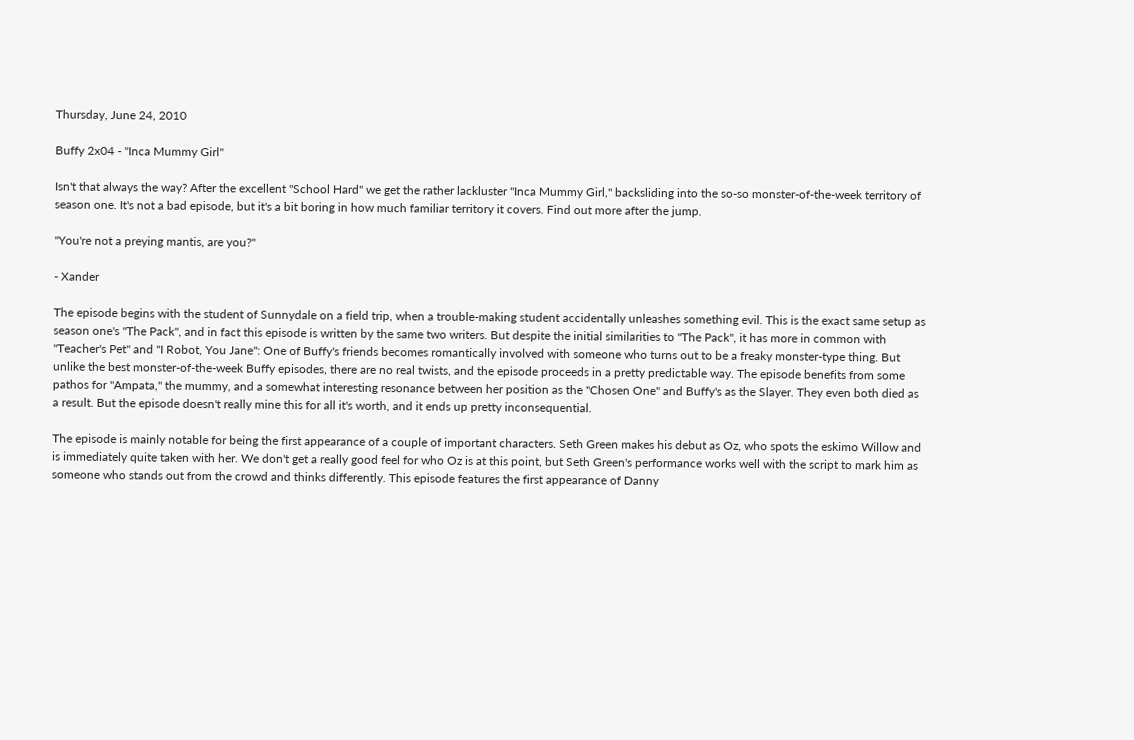Thursday, June 24, 2010

Buffy 2x04 - "Inca Mummy Girl"

Isn't that always the way? After the excellent "School Hard" we get the rather lackluster "Inca Mummy Girl," backsliding into the so-so monster-of-the-week territory of season one. It's not a bad episode, but it's a bit boring in how much familiar territory it covers. Find out more after the jump.

"You're not a preying mantis, are you?"

- Xander

The episode begins with the student of Sunnydale on a field trip, when a trouble-making student accidentally unleashes something evil. This is the exact same setup as season one's "The Pack", and in fact this episode is written by the same two writers. But despite the initial similarities to "The Pack", it has more in common with "Teacher's Pet" and "I Robot, You Jane": One of Buffy's friends becomes romantically involved with someone who turns out to be a freaky monster-type thing. But unlike the best monster-of-the-week Buffy episodes, there are no real twists, and the episode proceeds in a pretty predictable way. The episode benefits from some pathos for "Ampata," the mummy, and a somewhat interesting resonance between her position as the "Chosen One" and Buffy's as the Slayer. They even both died as a result. But the episode doesn't really mine this for all it's worth, and it ends up pretty inconsequential.

The episode is mainly notable for being the first appearance of a couple of important characters. Seth Green makes his debut as Oz, who spots the eskimo Willow and is immediately quite taken with her. We don't get a really good feel for who Oz is at this point, but Seth Green's performance works well with the script to mark him as someone who stands out from the crowd and thinks differently. This episode features the first appearance of Danny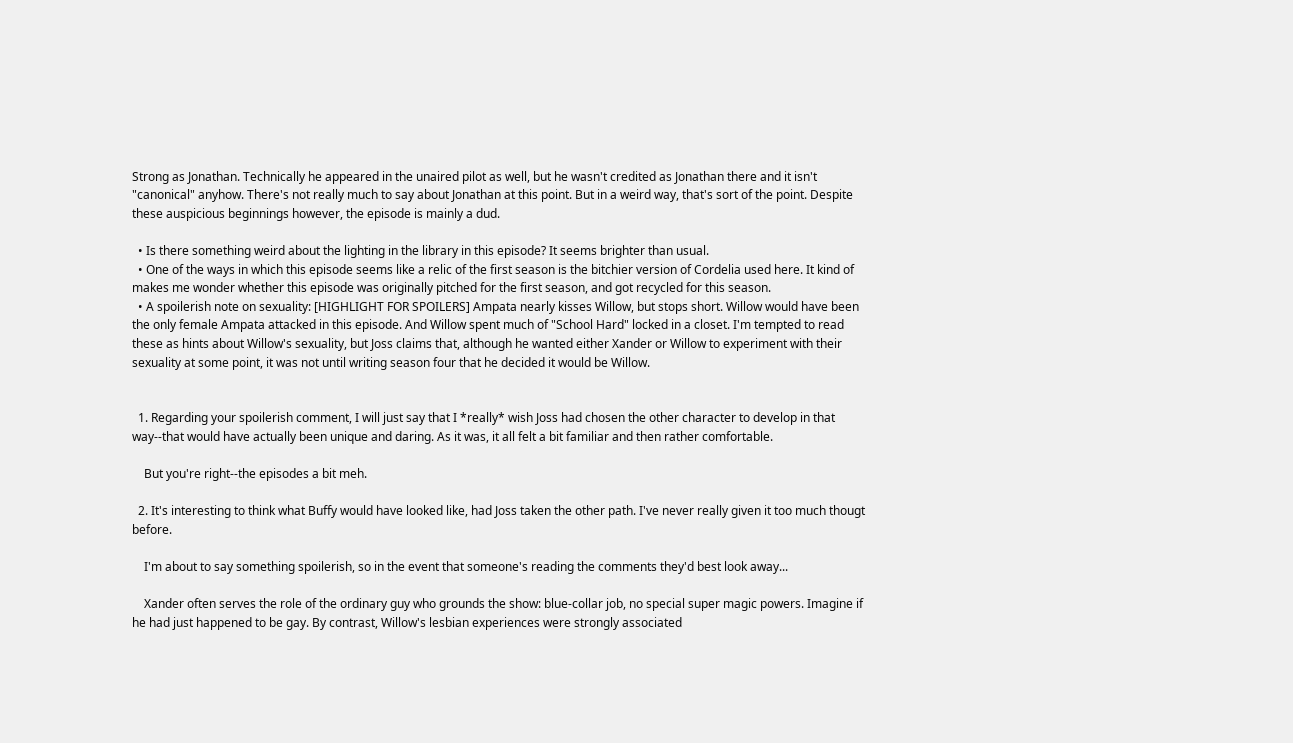Strong as Jonathan. Technically he appeared in the unaired pilot as well, but he wasn't credited as Jonathan there and it isn't "canonical" anyhow. There's not really much to say about Jonathan at this point. But in a weird way, that's sort of the point. Despite these auspicious beginnings however, the episode is mainly a dud.

  • Is there something weird about the lighting in the library in this episode? It seems brighter than usual.
  • One of the ways in which this episode seems like a relic of the first season is the bitchier version of Cordelia used here. It kind of makes me wonder whether this episode was originally pitched for the first season, and got recycled for this season.
  • A spoilerish note on sexuality: [HIGHLIGHT FOR SPOILERS] Ampata nearly kisses Willow, but stops short. Willow would have been the only female Ampata attacked in this episode. And Willow spent much of "School Hard" locked in a closet. I'm tempted to read these as hints about Willow's sexuality, but Joss claims that, although he wanted either Xander or Willow to experiment with their sexuality at some point, it was not until writing season four that he decided it would be Willow.


  1. Regarding your spoilerish comment, I will just say that I *really* wish Joss had chosen the other character to develop in that way--that would have actually been unique and daring. As it was, it all felt a bit familiar and then rather comfortable.

    But you're right--the episodes a bit meh.

  2. It's interesting to think what Buffy would have looked like, had Joss taken the other path. I've never really given it too much thougt before.

    I'm about to say something spoilerish, so in the event that someone's reading the comments they'd best look away...

    Xander often serves the role of the ordinary guy who grounds the show: blue-collar job, no special super magic powers. Imagine if he had just happened to be gay. By contrast, Willow's lesbian experiences were strongly associated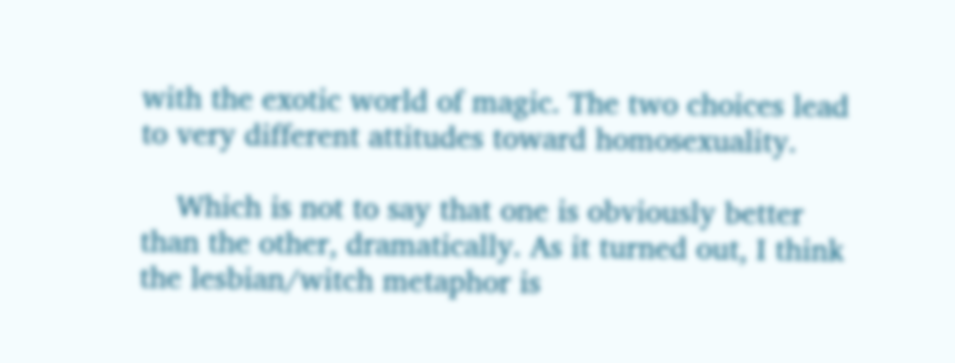with the exotic world of magic. The two choices lead to very different attitudes toward homosexuality.

    Which is not to say that one is obviously better than the other, dramatically. As it turned out, I think the lesbian/witch metaphor is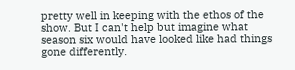pretty well in keeping with the ethos of the show. But I can't help but imagine what season six would have looked like had things gone differently.